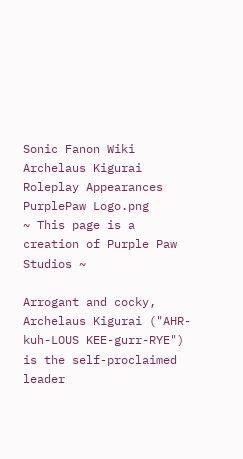Sonic Fanon Wiki
Archelaus Kigurai
Roleplay Appearances
PurplePaw Logo.png
~ This page is a creation of Purple Paw Studios ~

Arrogant and cocky, Archelaus Kigurai ("AHR-kuh-LOUS KEE-gurr-RYE") is the self-proclaimed leader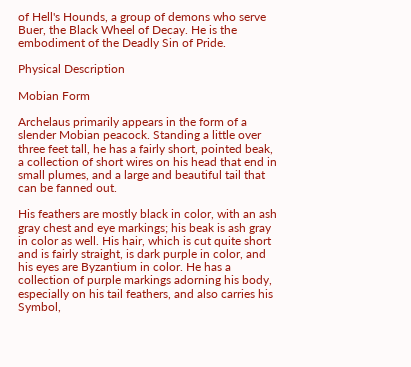of Hell's Hounds, a group of demons who serve Buer, the Black Wheel of Decay. He is the embodiment of the Deadly Sin of Pride.

Physical Description

Mobian Form

Archelaus primarily appears in the form of a slender Mobian peacock. Standing a little over three feet tall, he has a fairly short, pointed beak, a collection of short wires on his head that end in small plumes, and a large and beautiful tail that can be fanned out.

His feathers are mostly black in color, with an ash gray chest and eye markings; his beak is ash gray in color as well. His hair, which is cut quite short and is fairly straight, is dark purple in color, and his eyes are Byzantium in color. He has a collection of purple markings adorning his body, especially on his tail feathers, and also carries his Symbol,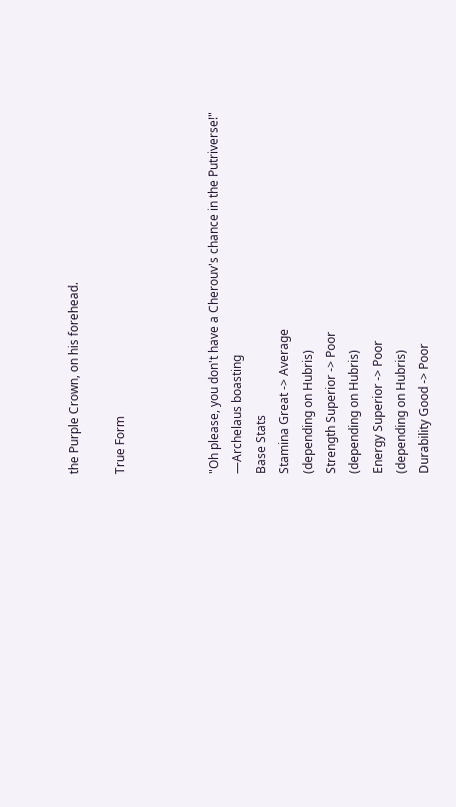the Purple Crown, on his forehead.

True Form



"Oh please, you don't have a Cherouv's chance in the Putriverse!"
—Archelaus boasting
Base Stats
Stamina Great -> Average
(depending on Hubris)
Strength Superior -> Poor
(depending on Hubris)
Energy Superior -> Poor
(depending on Hubris)
Durability Good -> Poor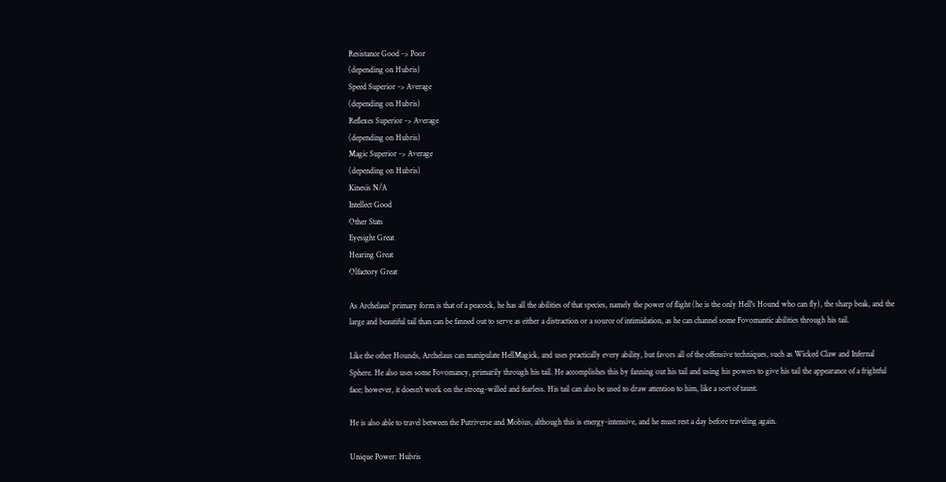Resistance Good -> Poor
(depending on Hubris)
Speed Superior -> Average
(depending on Hubris)
Reflexes Superior -> Average
(depending on Hubris)
Magic Superior -> Average
(depending on Hubris)
Kinesis N/A
Intellect Good
Other Stats
Eyesight Great
Hearing Great
Olfactory Great

As Archelaus' primary form is that of a peacock, he has all the abilities of that species, namely the power of flight (he is the only Hell's Hound who can fly), the sharp beak, and the large and beautiful tail than can be fanned out to serve as either a distraction or a source of intimidation, as he can channel some Fovomantic abilities through his tail.

Like the other Hounds, Archelaus can manipulate HellMagick, and uses practically every ability, but favors all of the offensive techniques, such as Wicked Claw and Infernal Sphere. He also uses some Fovomancy, primarily through his tail. He accomplishes this by fanning out his tail and using his powers to give his tail the appearance of a frightful face; however, it doesn't work on the strong-willed and fearless. His tail can also be used to draw attention to him, like a sort of taunt.

He is also able to travel between the Putriverse and Mobius, although this is energy-intensive, and he must rest a day before traveling again.

Unique Power: Hubris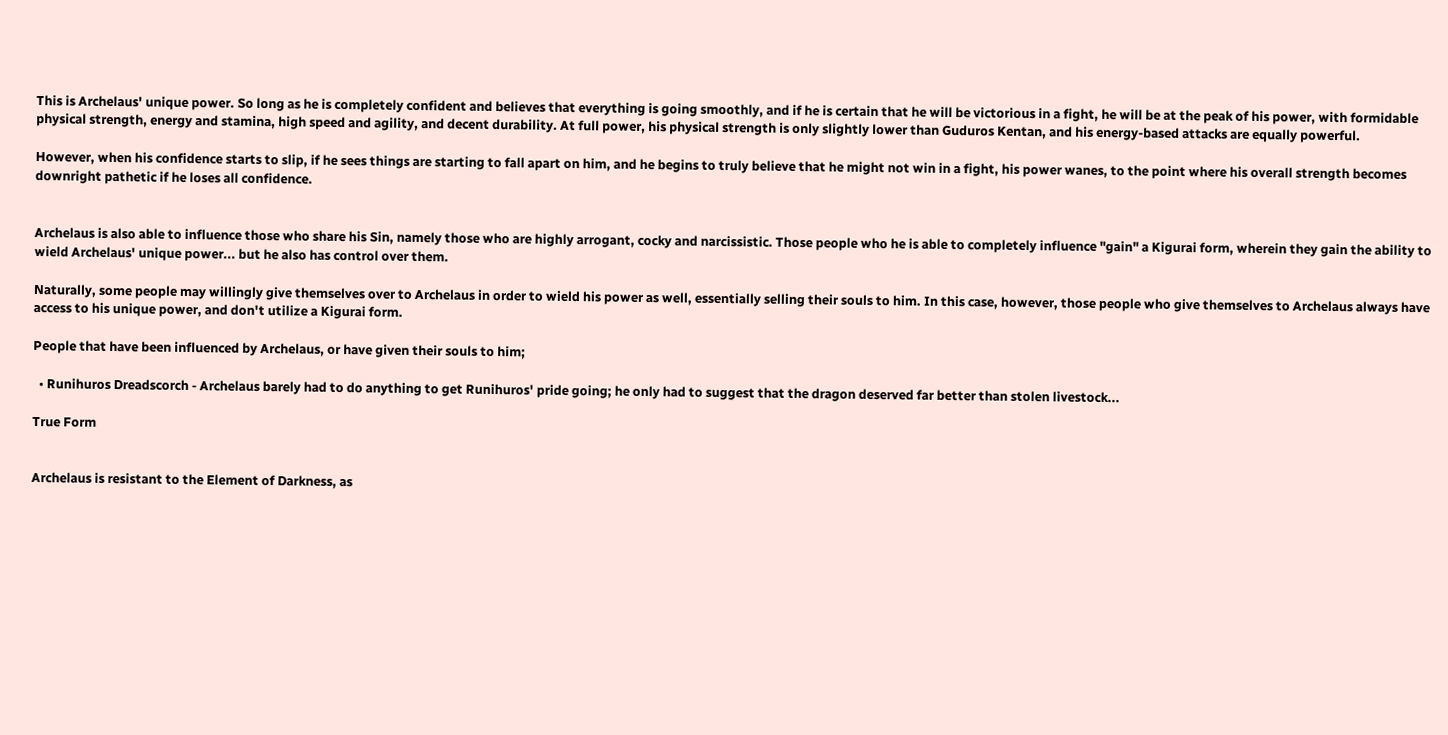This is Archelaus' unique power. So long as he is completely confident and believes that everything is going smoothly, and if he is certain that he will be victorious in a fight, he will be at the peak of his power, with formidable physical strength, energy and stamina, high speed and agility, and decent durability. At full power, his physical strength is only slightly lower than Guduros Kentan, and his energy-based attacks are equally powerful.

However, when his confidence starts to slip, if he sees things are starting to fall apart on him, and he begins to truly believe that he might not win in a fight, his power wanes, to the point where his overall strength becomes downright pathetic if he loses all confidence.


Archelaus is also able to influence those who share his Sin, namely those who are highly arrogant, cocky and narcissistic. Those people who he is able to completely influence "gain" a Kigurai form, wherein they gain the ability to wield Archelaus' unique power... but he also has control over them.

Naturally, some people may willingly give themselves over to Archelaus in order to wield his power as well, essentially selling their souls to him. In this case, however, those people who give themselves to Archelaus always have access to his unique power, and don't utilize a Kigurai form.

People that have been influenced by Archelaus, or have given their souls to him;

  • Runihuros Dreadscorch - Archelaus barely had to do anything to get Runihuros' pride going; he only had to suggest that the dragon deserved far better than stolen livestock...

True Form


Archelaus is resistant to the Element of Darkness, as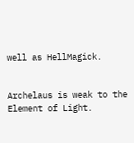well as HellMagick.


Archelaus is weak to the Element of Light.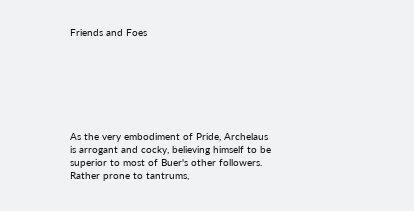Friends and Foes







As the very embodiment of Pride, Archelaus is arrogant and cocky, believing himself to be superior to most of Buer's other followers. Rather prone to tantrums,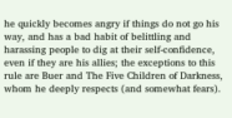he quickly becomes angry if things do not go his way, and has a bad habit of belittling and harassing people to dig at their self-confidence, even if they are his allies; the exceptions to this rule are Buer and The Five Children of Darkness, whom he deeply respects (and somewhat fears).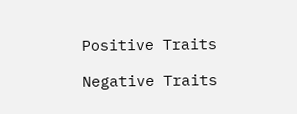Positive Traits

Negative Traits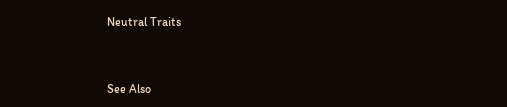Neutral Traits



See Also